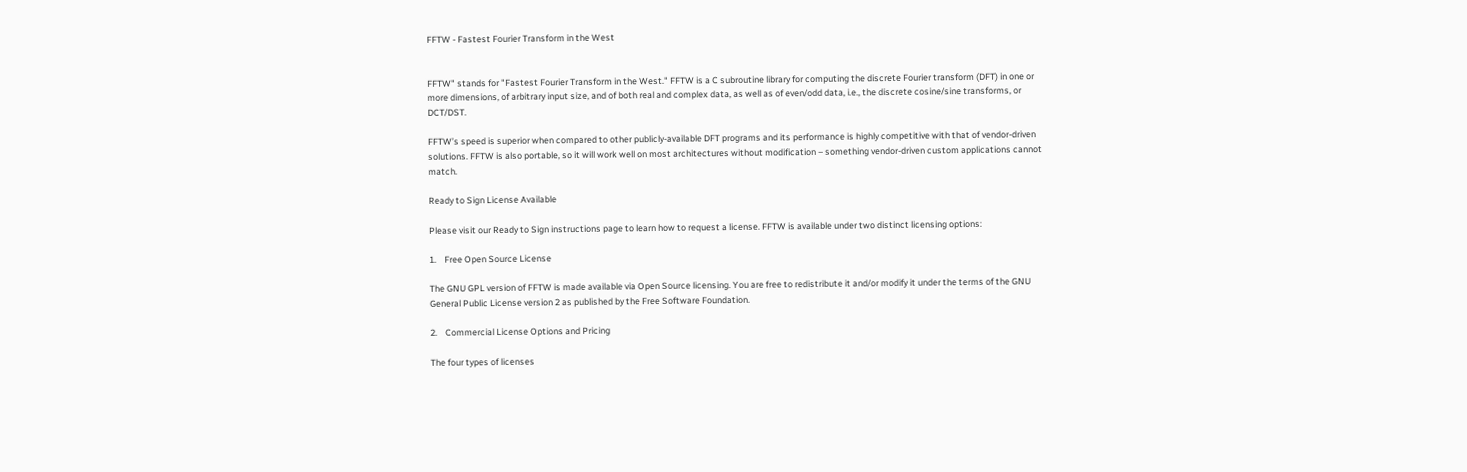FFTW - Fastest Fourier Transform in the West


FFTW" stands for "Fastest Fourier Transform in the West." FFTW is a C subroutine library for computing the discrete Fourier transform (DFT) in one or more dimensions, of arbitrary input size, and of both real and complex data, as well as of even/odd data, i.e., the discrete cosine/sine transforms, or DCT/DST.

FFTW’s speed is superior when compared to other publicly-available DFT programs and its performance is highly competitive with that of vendor-driven solutions. FFTW is also portable, so it will work well on most architectures without modification – something vendor-driven custom applications cannot match.

Ready to Sign License Available

Please visit our Ready to Sign instructions page to learn how to request a license. FFTW is available under two distinct licensing options:

1.    Free Open Source License

The GNU GPL version of FFTW is made available via Open Source licensing. You are free to redistribute it and/or modify it under the terms of the GNU General Public License version 2 as published by the Free Software Foundation.

2.    Commercial License Options and Pricing

The four types of licenses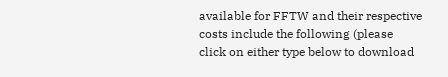available for FFTW and their respective costs include the following (please click on either type below to download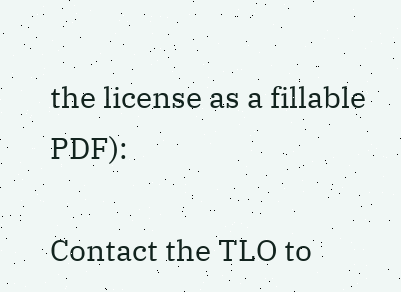the license as a fillable PDF):

Contact the TLO to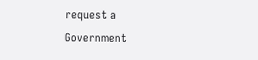request a Government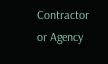Contractor or Agency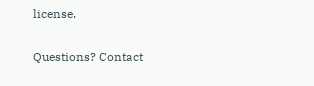license.

Questions? Contact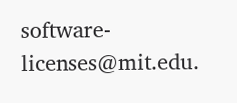software-licenses@mit.edu.